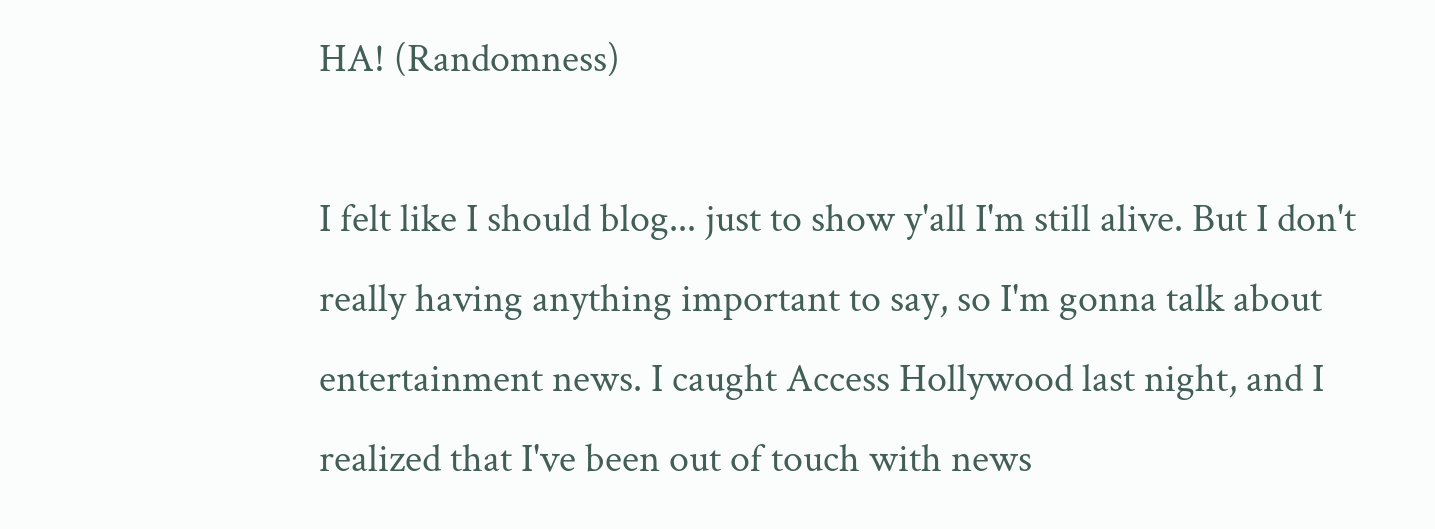HA! (Randomness)

I felt like I should blog... just to show y'all I'm still alive. But I don't really having anything important to say, so I'm gonna talk about entertainment news. I caught Access Hollywood last night, and I realized that I've been out of touch with news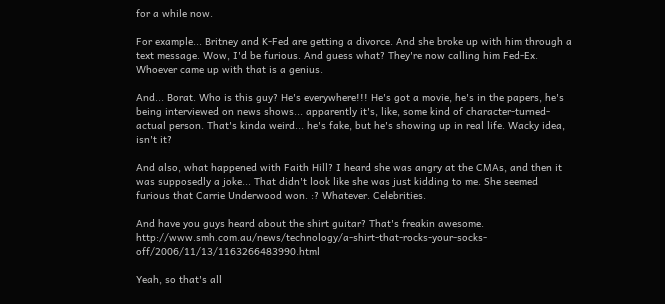for a while now.

For example... Britney and K-Fed are getting a divorce. And she broke up with him through a text message. Wow, I'd be furious. And guess what? They're now calling him Fed-Ex. Whoever came up with that is a genius.

And... Borat. Who is this guy? He's everywhere!!! He's got a movie, he's in the papers, he's being interviewed on news shows... apparently it's, like, some kind of character-turned-actual person. That's kinda weird... he's fake, but he's showing up in real life. Wacky idea, isn't it?

And also, what happened with Faith Hill? I heard she was angry at the CMAs, and then it was supposedly a joke... That didn't look like she was just kidding to me. She seemed furious that Carrie Underwood won. :? Whatever. Celebrities.

And have you guys heard about the shirt guitar? That's freakin awesome. http://www.smh.com.au/news/technology/a-shirt-that-rocks-your-socks-off/2006/11/13/1163266483990.html

Yeah, so that's all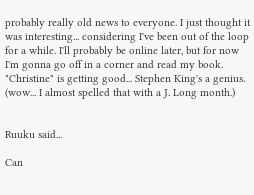probably really old news to everyone. I just thought it was interesting... considering I've been out of the loop for a while. I'll probably be online later, but for now I'm gonna go off in a corner and read my book. "Christine" is getting good... Stephen King's a genius. (wow... I almost spelled that with a J. Long month.)


Ruuku said...

Can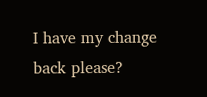I have my change back please?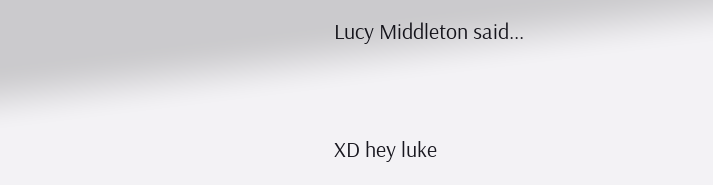Lucy Middleton said...


XD hey luke